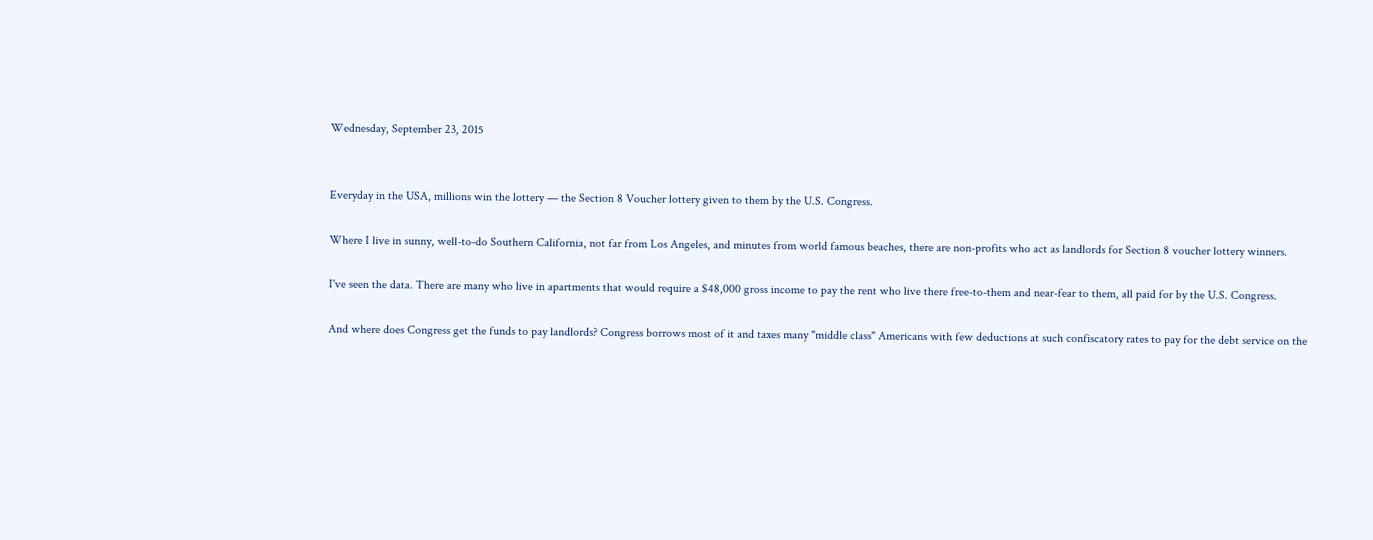Wednesday, September 23, 2015


Everyday in the USA, millions win the lottery — the Section 8 Voucher lottery given to them by the U.S. Congress.

Where I live in sunny, well-to-do Southern California, not far from Los Angeles, and minutes from world famous beaches, there are non-profits who act as landlords for Section 8 voucher lottery winners.

I've seen the data. There are many who live in apartments that would require a $48,000 gross income to pay the rent who live there free-to-them and near-fear to them, all paid for by the U.S. Congress.

And where does Congress get the funds to pay landlords? Congress borrows most of it and taxes many "middle class" Americans with few deductions at such confiscatory rates to pay for the debt service on the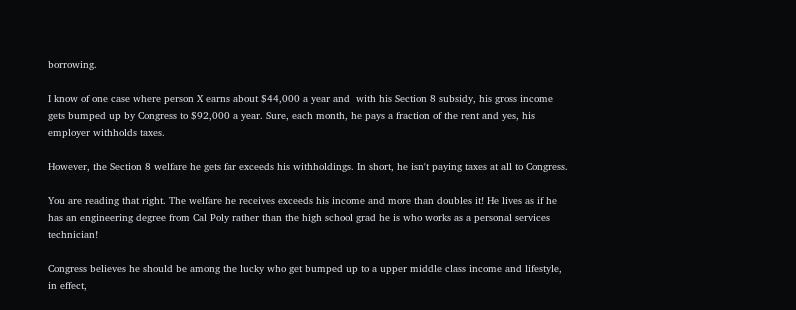borrowing.

I know of one case where person X earns about $44,000 a year and  with his Section 8 subsidy, his gross income gets bumped up by Congress to $92,000 a year. Sure, each month, he pays a fraction of the rent and yes, his employer withholds taxes.

However, the Section 8 welfare he gets far exceeds his withholdings. In short, he isn't paying taxes at all to Congress.

You are reading that right. The welfare he receives exceeds his income and more than doubles it! He lives as if he has an engineering degree from Cal Poly rather than the high school grad he is who works as a personal services technician!

Congress believes he should be among the lucky who get bumped up to a upper middle class income and lifestyle, in effect,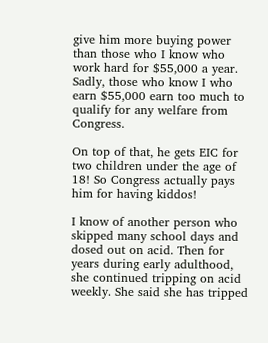give him more buying power than those who I know who work hard for $55,000 a year. Sadly, those who know I who earn $55,000 earn too much to qualify for any welfare from Congress.

On top of that, he gets EIC for two children under the age of 18! So Congress actually pays him for having kiddos!

I know of another person who skipped many school days and dosed out on acid. Then for years during early adulthood, she continued tripping on acid weekly. She said she has tripped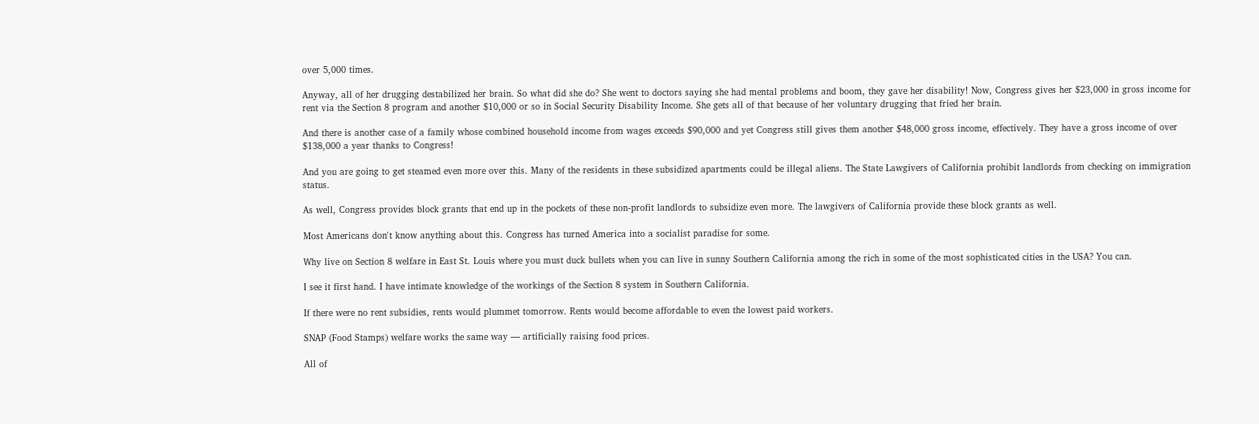over 5,000 times.

Anyway, all of her drugging destabilized her brain. So what did she do? She went to doctors saying she had mental problems and boom, they gave her disability! Now, Congress gives her $23,000 in gross income for rent via the Section 8 program and another $10,000 or so in Social Security Disability Income. She gets all of that because of her voluntary drugging that fried her brain.

And there is another case of a family whose combined household income from wages exceeds $90,000 and yet Congress still gives them another $48,000 gross income, effectively. They have a gross income of over $138,000 a year thanks to Congress!

And you are going to get steamed even more over this. Many of the residents in these subsidized apartments could be illegal aliens. The State Lawgivers of California prohibit landlords from checking on immigration status.

As well, Congress provides block grants that end up in the pockets of these non-profit landlords to subsidize even more. The lawgivers of California provide these block grants as well.

Most Americans don't know anything about this. Congress has turned America into a socialist paradise for some.

Why live on Section 8 welfare in East St. Louis where you must duck bullets when you can live in sunny Southern California among the rich in some of the most sophisticated cities in the USA? You can.

I see it first hand. I have intimate knowledge of the workings of the Section 8 system in Southern California.

If there were no rent subsidies, rents would plummet tomorrow. Rents would become affordable to even the lowest paid workers.

SNAP (Food Stamps) welfare works the same way — artificially raising food prices.

All of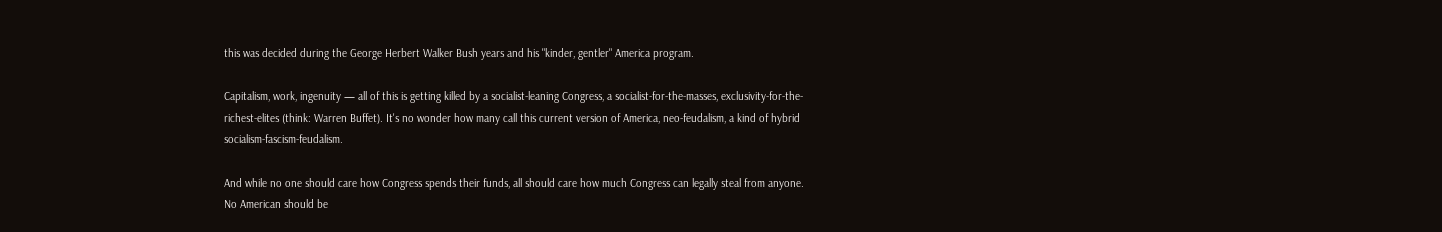this was decided during the George Herbert Walker Bush years and his "kinder, gentler" America program.

Capitalism, work, ingenuity — all of this is getting killed by a socialist-leaning Congress, a socialist-for-the-masses, exclusivity-for-the-richest-elites (think: Warren Buffet). It's no wonder how many call this current version of America, neo-feudalism, a kind of hybrid socialism-fascism-feudalism.

And while no one should care how Congress spends their funds, all should care how much Congress can legally steal from anyone. No American should be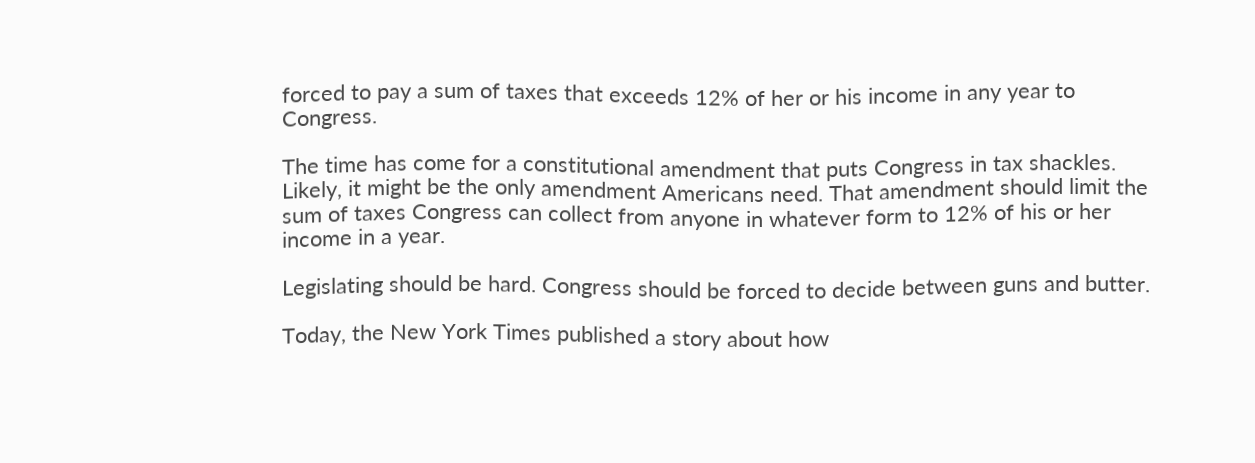forced to pay a sum of taxes that exceeds 12% of her or his income in any year to Congress.

The time has come for a constitutional amendment that puts Congress in tax shackles. Likely, it might be the only amendment Americans need. That amendment should limit the sum of taxes Congress can collect from anyone in whatever form to 12% of his or her income in a year.

Legislating should be hard. Congress should be forced to decide between guns and butter.

Today, the New York Times published a story about how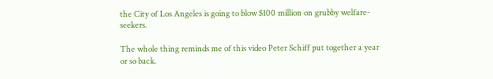the City of Los Angeles is going to blow $100 million on grubby welfare-seekers.

The whole thing reminds me of this video Peter Schiff put together a year or so back.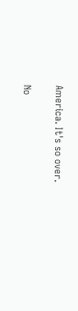America. It's so over.

No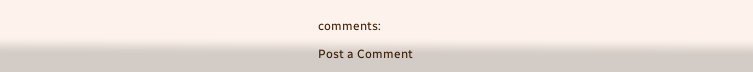comments:

Post a Comment